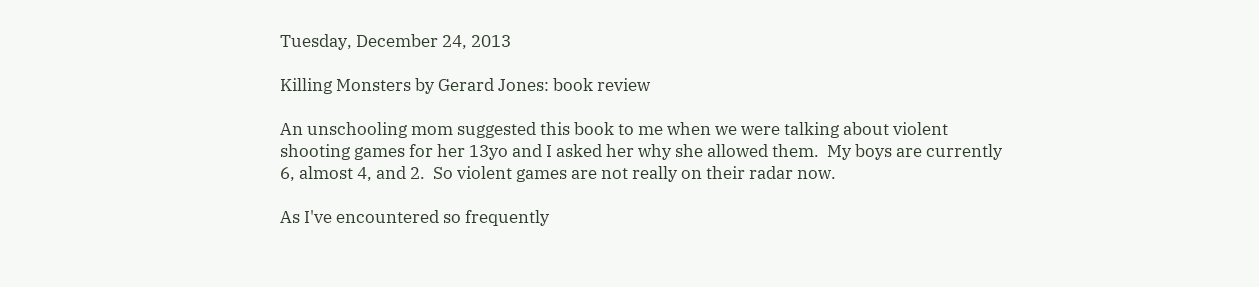Tuesday, December 24, 2013

Killing Monsters by Gerard Jones: book review

An unschooling mom suggested this book to me when we were talking about violent shooting games for her 13yo and I asked her why she allowed them.  My boys are currently 6, almost 4, and 2.  So violent games are not really on their radar now.

As I've encountered so frequently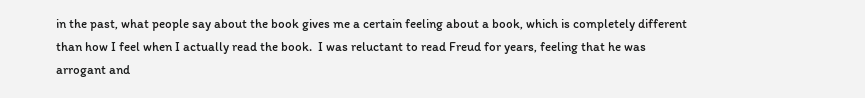in the past, what people say about the book gives me a certain feeling about a book, which is completely different than how I feel when I actually read the book.  I was reluctant to read Freud for years, feeling that he was arrogant and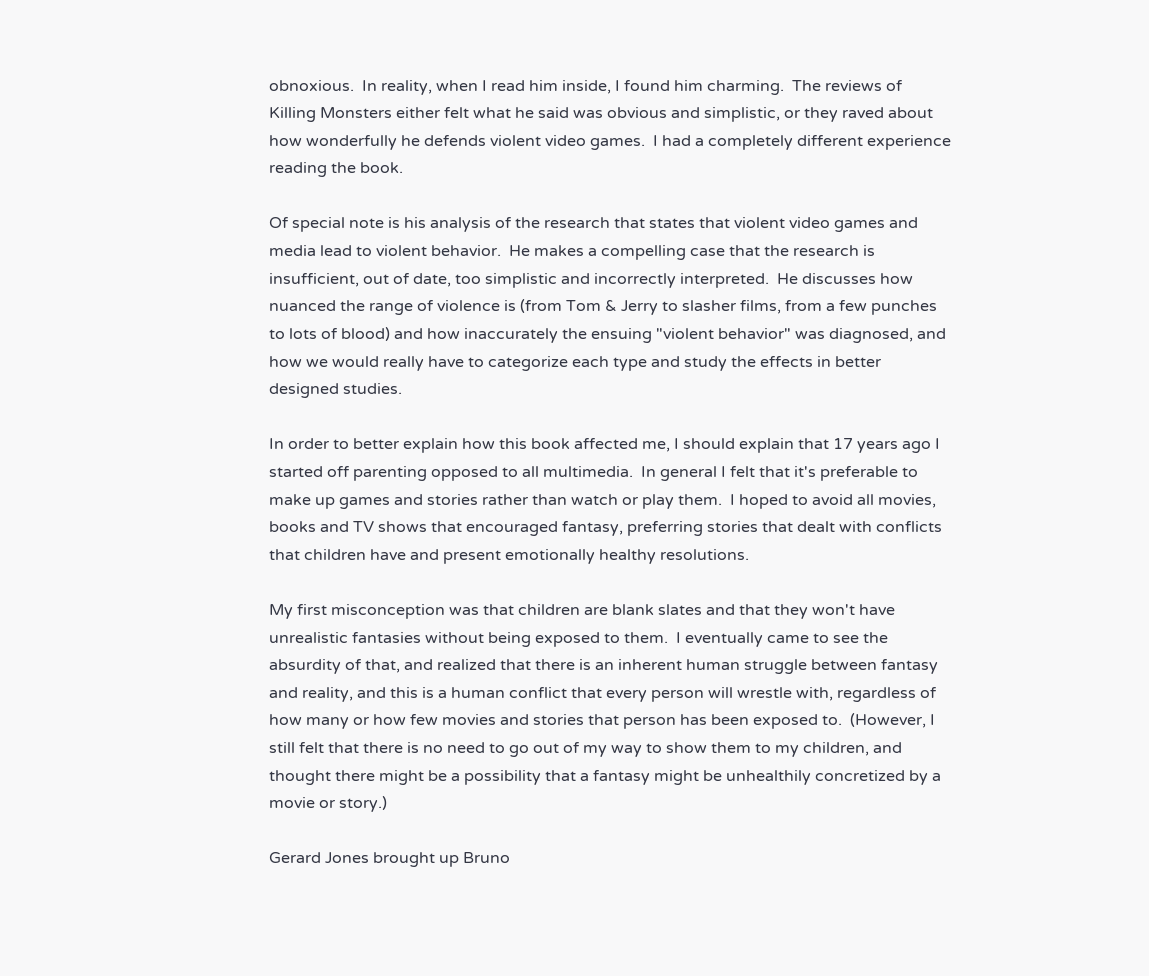obnoxious.  In reality, when I read him inside, I found him charming.  The reviews of Killing Monsters either felt what he said was obvious and simplistic, or they raved about how wonderfully he defends violent video games.  I had a completely different experience reading the book.

Of special note is his analysis of the research that states that violent video games and media lead to violent behavior.  He makes a compelling case that the research is insufficient, out of date, too simplistic and incorrectly interpreted.  He discusses how nuanced the range of violence is (from Tom & Jerry to slasher films, from a few punches to lots of blood) and how inaccurately the ensuing "violent behavior" was diagnosed, and how we would really have to categorize each type and study the effects in better designed studies.

In order to better explain how this book affected me, I should explain that 17 years ago I started off parenting opposed to all multimedia.  In general I felt that it's preferable to make up games and stories rather than watch or play them.  I hoped to avoid all movies, books and TV shows that encouraged fantasy, preferring stories that dealt with conflicts that children have and present emotionally healthy resolutions.

My first misconception was that children are blank slates and that they won't have unrealistic fantasies without being exposed to them.  I eventually came to see the absurdity of that, and realized that there is an inherent human struggle between fantasy and reality, and this is a human conflict that every person will wrestle with, regardless of how many or how few movies and stories that person has been exposed to.  (However, I still felt that there is no need to go out of my way to show them to my children, and thought there might be a possibility that a fantasy might be unhealthily concretized by a movie or story.)

Gerard Jones brought up Bruno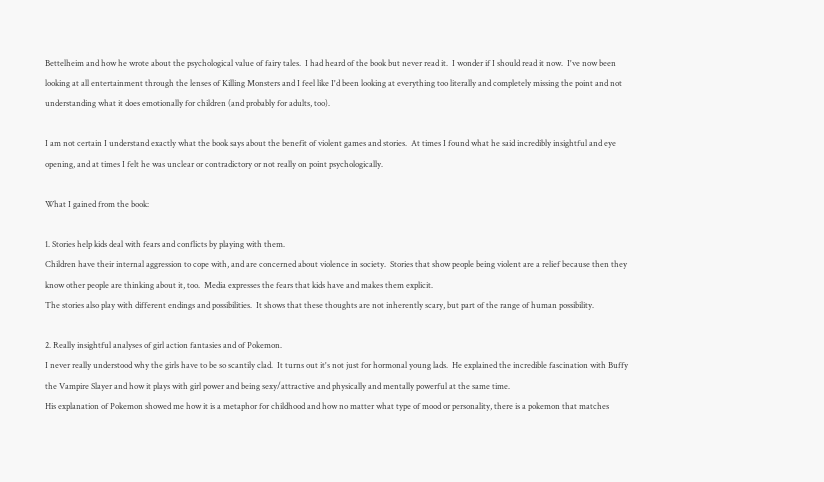Bettelheim and how he wrote about the psychological value of fairy tales.  I had heard of the book but never read it.  I wonder if I should read it now.  I've now been looking at all entertainment through the lenses of Killing Monsters and I feel like I'd been looking at everything too literally and completely missing the point and not understanding what it does emotionally for children (and probably for adults, too).

I am not certain I understand exactly what the book says about the benefit of violent games and stories.  At times I found what he said incredibly insightful and eye opening, and at times I felt he was unclear or contradictory or not really on point psychologically.

What I gained from the book:

1. Stories help kids deal with fears and conflicts by playing with them.
Children have their internal aggression to cope with, and are concerned about violence in society.  Stories that show people being violent are a relief because then they know other people are thinking about it, too.  Media expresses the fears that kids have and makes them explicit.
The stories also play with different endings and possibilities.  It shows that these thoughts are not inherently scary, but part of the range of human possibility.

2. Really insightful analyses of girl action fantasies and of Pokemon.
I never really understood why the girls have to be so scantily clad.  It turns out it's not just for hormonal young lads.  He explained the incredible fascination with Buffy the Vampire Slayer and how it plays with girl power and being sexy/attractive and physically and mentally powerful at the same time.
His explanation of Pokemon showed me how it is a metaphor for childhood and how no matter what type of mood or personality, there is a pokemon that matches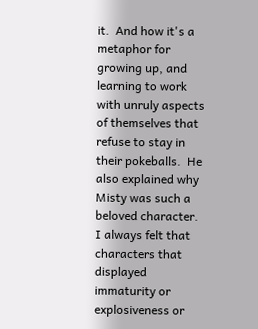it.  And how it's a metaphor for growing up, and learning to work with unruly aspects of themselves that refuse to stay in their pokeballs.  He also explained why Misty was such a beloved character.  I always felt that characters that displayed immaturity or explosiveness or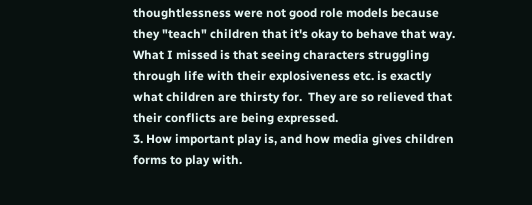thoughtlessness were not good role models because they "teach" children that it's okay to behave that way.  What I missed is that seeing characters struggling through life with their explosiveness etc. is exactly what children are thirsty for.  They are so relieved that their conflicts are being expressed.
3. How important play is, and how media gives children forms to play with.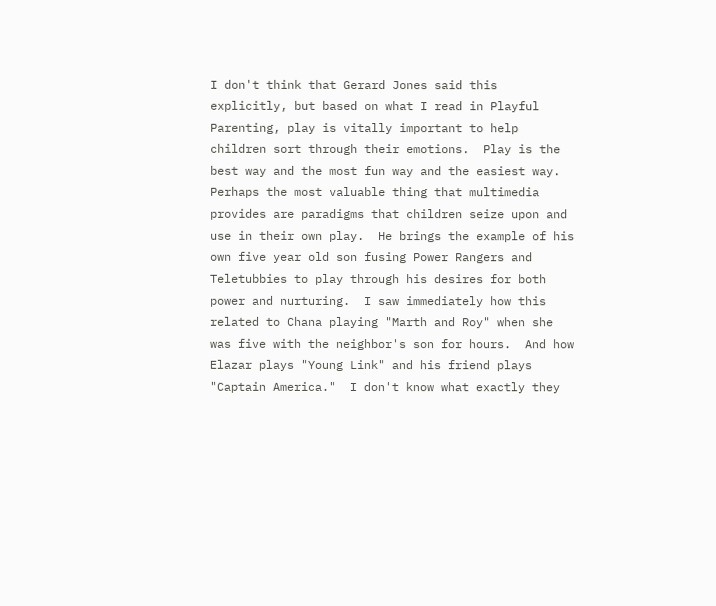I don't think that Gerard Jones said this explicitly, but based on what I read in Playful Parenting, play is vitally important to help children sort through their emotions.  Play is the best way and the most fun way and the easiest way.  Perhaps the most valuable thing that multimedia provides are paradigms that children seize upon and use in their own play.  He brings the example of his own five year old son fusing Power Rangers and Teletubbies to play through his desires for both power and nurturing.  I saw immediately how this related to Chana playing "Marth and Roy" when she was five with the neighbor's son for hours.  And how Elazar plays "Young Link" and his friend plays "Captain America."  I don't know what exactly they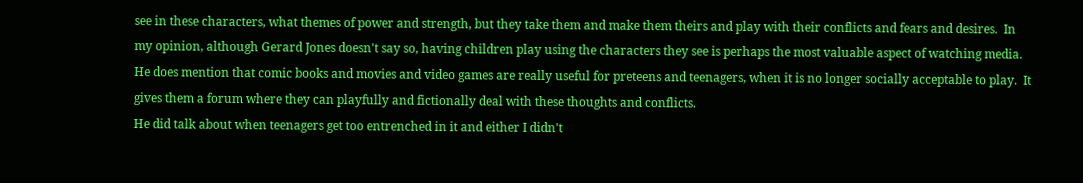see in these characters, what themes of power and strength, but they take them and make them theirs and play with their conflicts and fears and desires.  In my opinion, although Gerard Jones doesn't say so, having children play using the characters they see is perhaps the most valuable aspect of watching media.
He does mention that comic books and movies and video games are really useful for preteens and teenagers, when it is no longer socially acceptable to play.  It gives them a forum where they can playfully and fictionally deal with these thoughts and conflicts.
He did talk about when teenagers get too entrenched in it and either I didn't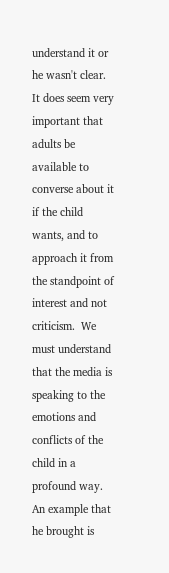understand it or he wasn't clear.  It does seem very important that adults be available to converse about it if the child wants, and to approach it from the standpoint of interest and not criticism.  We must understand that the media is speaking to the emotions and conflicts of the child in a profound way.  An example that he brought is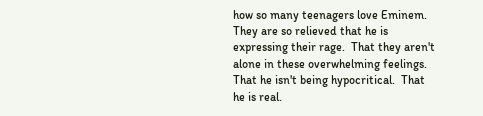how so many teenagers love Eminem.  They are so relieved that he is expressing their rage.  That they aren't alone in these overwhelming feelings.  That he isn't being hypocritical.  That he is real.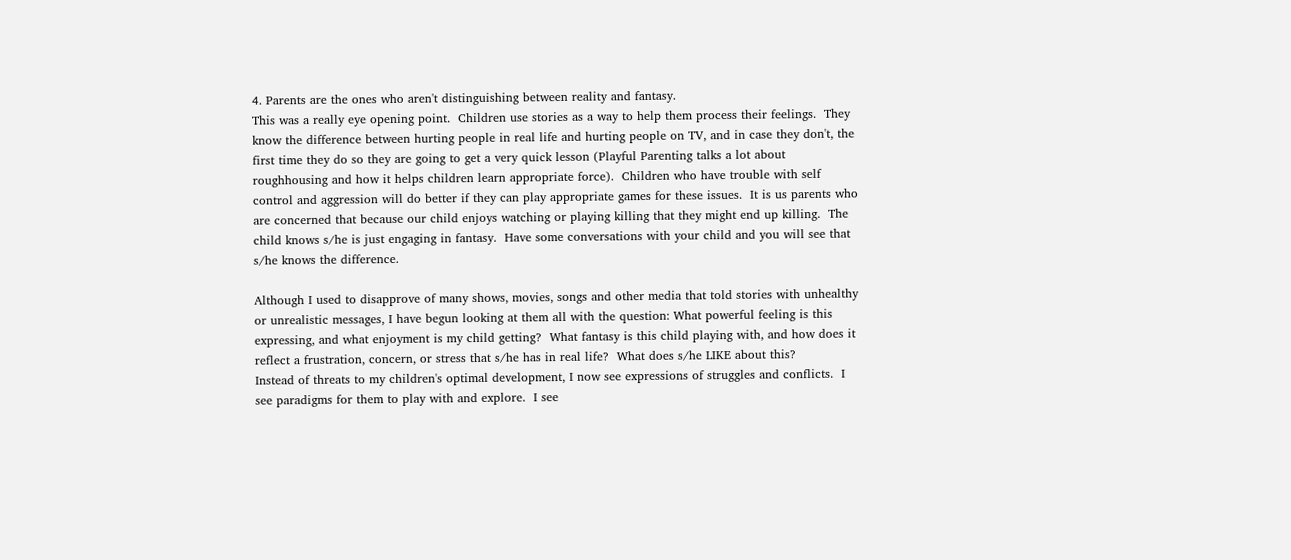4. Parents are the ones who aren't distinguishing between reality and fantasy.
This was a really eye opening point.  Children use stories as a way to help them process their feelings.  They know the difference between hurting people in real life and hurting people on TV, and in case they don't, the first time they do so they are going to get a very quick lesson (Playful Parenting talks a lot about roughhousing and how it helps children learn appropriate force).  Children who have trouble with self control and aggression will do better if they can play appropriate games for these issues.  It is us parents who are concerned that because our child enjoys watching or playing killing that they might end up killing.  The child knows s/he is just engaging in fantasy.  Have some conversations with your child and you will see that s/he knows the difference.

Although I used to disapprove of many shows, movies, songs and other media that told stories with unhealthy or unrealistic messages, I have begun looking at them all with the question: What powerful feeling is this expressing, and what enjoyment is my child getting?  What fantasy is this child playing with, and how does it reflect a frustration, concern, or stress that s/he has in real life?  What does s/he LIKE about this?
Instead of threats to my children's optimal development, I now see expressions of struggles and conflicts.  I see paradigms for them to play with and explore.  I see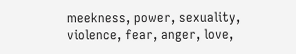meekness, power, sexuality, violence, fear, anger, love,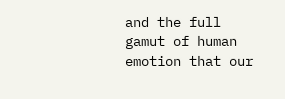and the full gamut of human emotion that our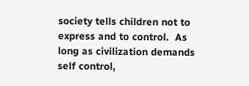society tells children not to express and to control.  As long as civilization demands self control,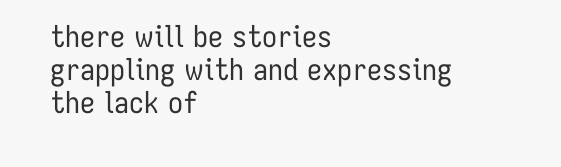there will be stories grappling with and expressing the lack of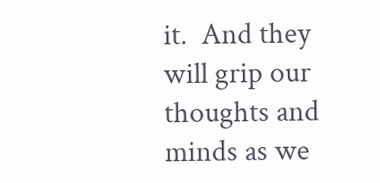it.  And they will grip our thoughts and minds as we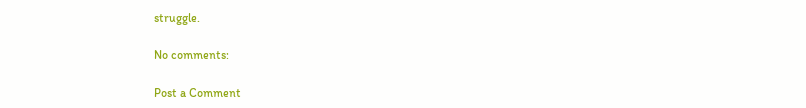struggle.

No comments:

Post a Comment